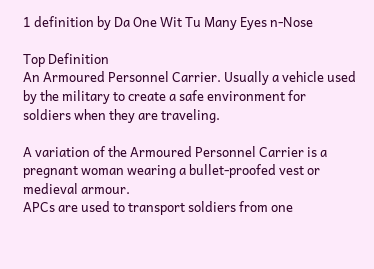1 definition by Da One Wit Tu Many Eyes n-Nose

Top Definition
An Armoured Personnel Carrier. Usually a vehicle used by the military to create a safe environment for soldiers when they are traveling.

A variation of the Armoured Personnel Carrier is a pregnant woman wearing a bullet-proofed vest or medieval armour.
APCs are used to transport soldiers from one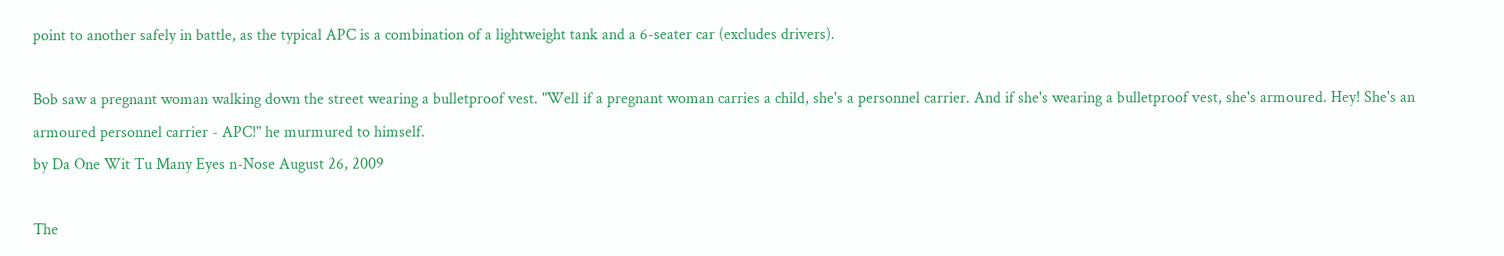point to another safely in battle, as the typical APC is a combination of a lightweight tank and a 6-seater car (excludes drivers).

Bob saw a pregnant woman walking down the street wearing a bulletproof vest. "Well if a pregnant woman carries a child, she's a personnel carrier. And if she's wearing a bulletproof vest, she's armoured. Hey! She's an armoured personnel carrier - APC!" he murmured to himself.
by Da One Wit Tu Many Eyes n-Nose August 26, 2009

The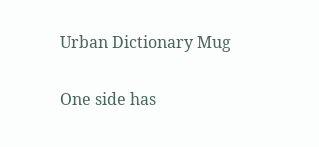Urban Dictionary Mug

One side has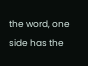the word, one side has the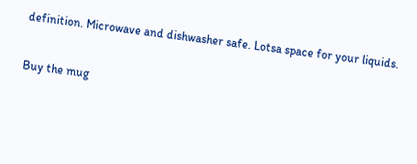definition. Microwave and dishwasher safe. Lotsa space for your liquids.

Buy the mug